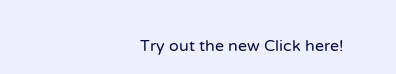Try out the new Click here!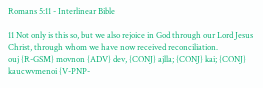Romans 5:11 - Interlinear Bible

11 Not only is this so, but we also rejoice in God through our Lord Jesus Christ, through whom we have now received reconciliation.
ouj {R-GSM} movnon {ADV} dev, {CONJ} ajlla; {CONJ} kai; {CONJ} kaucwvmenoi {V-PNP-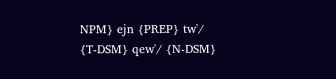NPM} ejn {PREP} tw'/ {T-DSM} qew'/ {N-DSM}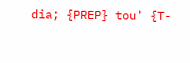dia; {PREP} tou' {T-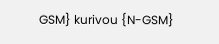GSM} kurivou {N-GSM}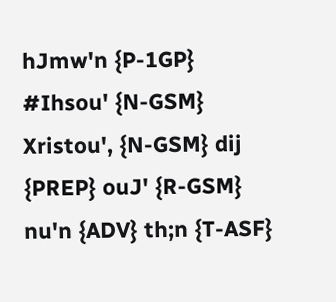hJmw'n {P-1GP} #Ihsou' {N-GSM} Xristou', {N-GSM} dij {PREP} ouJ' {R-GSM} nu'n {ADV} th;n {T-ASF}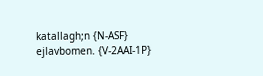katallagh;n {N-ASF} ejlavbomen. {V-2AAI-1P}